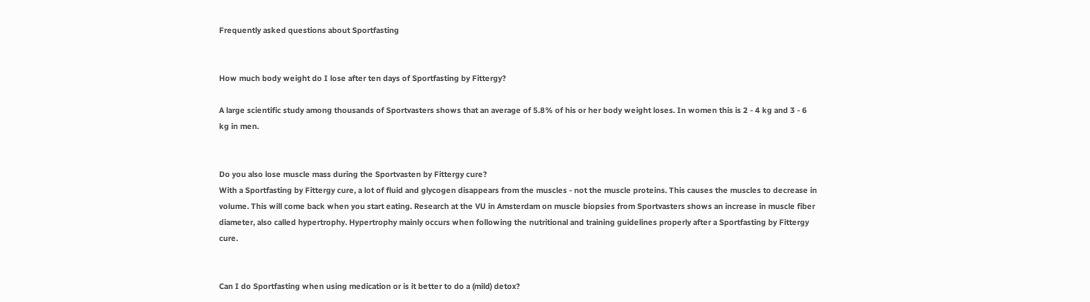Frequently asked questions about Sportfasting


How much body weight do I lose after ten days of Sportfasting by Fittergy?

A large scientific study among thousands of Sportvasters shows that an average of 5.8% of his or her body weight loses. In women this is 2 - 4 kg and 3 - 6 kg in men.


Do you also lose muscle mass during the Sportvasten by Fittergy cure?
With a Sportfasting by Fittergy cure, a lot of fluid and glycogen disappears from the muscles - not the muscle proteins. This causes the muscles to decrease in volume. This will come back when you start eating. Research at the VU in Amsterdam on muscle biopsies from Sportvasters shows an increase in muscle fiber diameter, also called hypertrophy. Hypertrophy mainly occurs when following the nutritional and training guidelines properly after a Sportfasting by Fittergy cure.


Can I do Sportfasting when using medication or is it better to do a (mild) detox?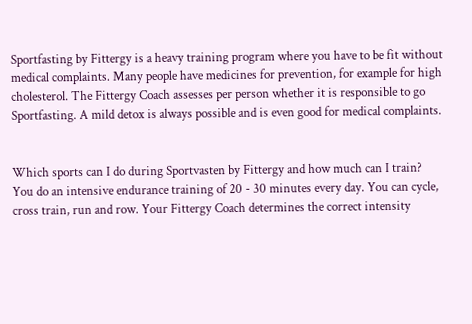Sportfasting by Fittergy is a heavy training program where you have to be fit without medical complaints. Many people have medicines for prevention, for example for high cholesterol. The Fittergy Coach assesses per person whether it is responsible to go Sportfasting. A mild detox is always possible and is even good for medical complaints.


Which sports can I do during Sportvasten by Fittergy and how much can I train?
You do an intensive endurance training of 20 - 30 minutes every day. You can cycle, cross train, run and row. Your Fittergy Coach determines the correct intensity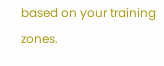based on your training zones.